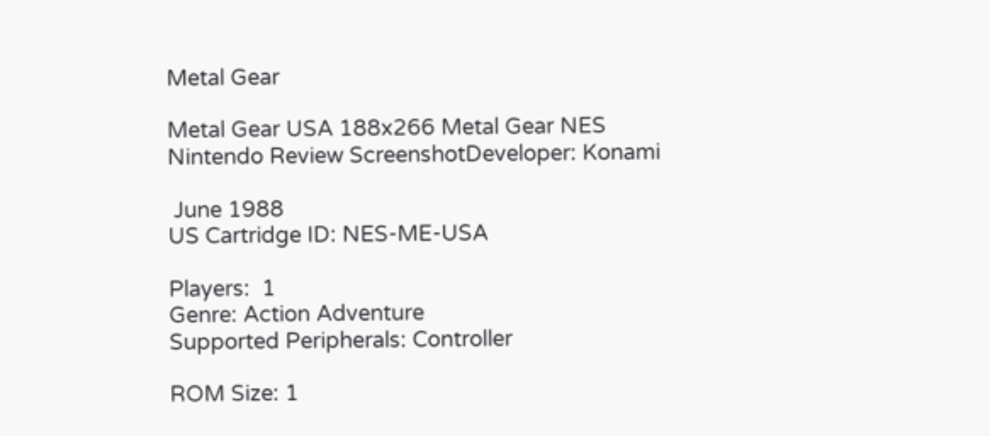Metal Gear

Metal Gear USA 188x266 Metal Gear NES Nintendo Review ScreenshotDeveloper: Konami

 June 1988
US Cartridge ID: NES-ME-USA

Players:  1
Genre: Action Adventure
Supported Peripherals: Controller

ROM Size: 1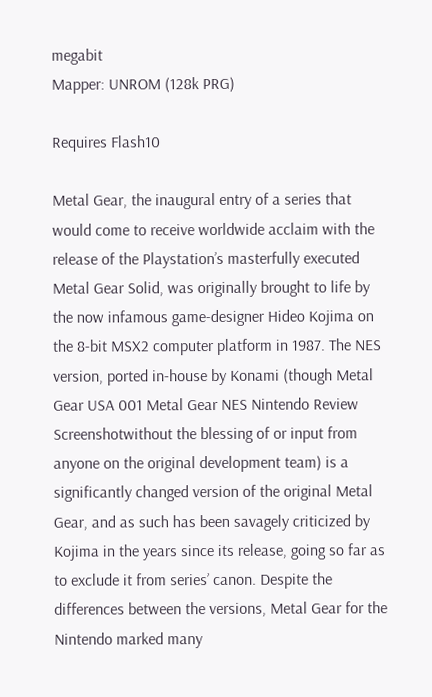megabit
Mapper: UNROM (128k PRG)

Requires Flash10

Metal Gear, the inaugural entry of a series that would come to receive worldwide acclaim with the release of the Playstation’s masterfully executed Metal Gear Solid, was originally brought to life by the now infamous game-designer Hideo Kojima on the 8-bit MSX2 computer platform in 1987. The NES version, ported in-house by Konami (though Metal Gear USA 001 Metal Gear NES Nintendo Review Screenshotwithout the blessing of or input from anyone on the original development team) is a significantly changed version of the original Metal Gear, and as such has been savagely criticized by Kojima in the years since its release, going so far as to exclude it from series’ canon. Despite the differences between the versions, Metal Gear for the Nintendo marked many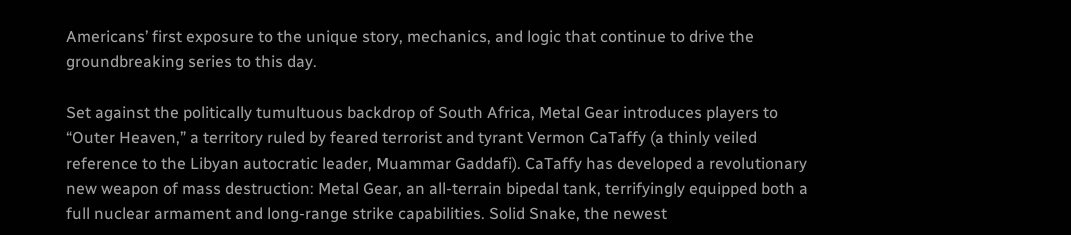Americans’ first exposure to the unique story, mechanics, and logic that continue to drive the groundbreaking series to this day.

Set against the politically tumultuous backdrop of South Africa, Metal Gear introduces players to “Outer Heaven,” a territory ruled by feared terrorist and tyrant Vermon CaTaffy (a thinly veiled reference to the Libyan autocratic leader, Muammar Gaddafi). CaTaffy has developed a revolutionary new weapon of mass destruction: Metal Gear, an all-terrain bipedal tank, terrifyingly equipped both a full nuclear armament and long-range strike capabilities. Solid Snake, the newest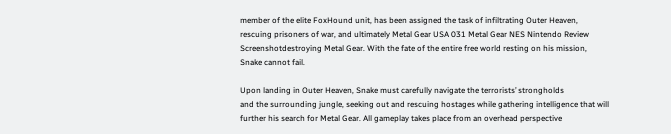member of the elite FoxHound unit, has been assigned the task of infiltrating Outer Heaven, rescuing prisoners of war, and ultimately Metal Gear USA 031 Metal Gear NES Nintendo Review Screenshotdestroying Metal Gear. With the fate of the entire free world resting on his mission, Snake cannot fail.

Upon landing in Outer Heaven, Snake must carefully navigate the terrorists’ strongholds
and the surrounding jungle, seeking out and rescuing hostages while gathering intelligence that will further his search for Metal Gear. All gameplay takes place from an overhead perspective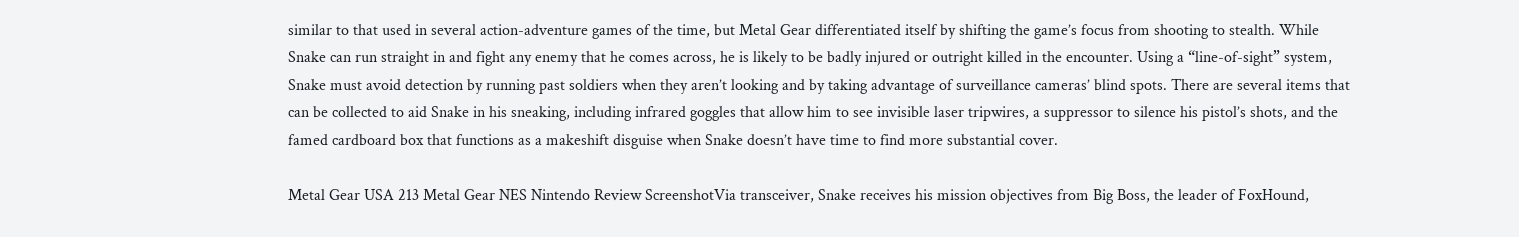similar to that used in several action-adventure games of the time, but Metal Gear differentiated itself by shifting the game’s focus from shooting to stealth. While Snake can run straight in and fight any enemy that he comes across, he is likely to be badly injured or outright killed in the encounter. Using a “line-of-sight” system, Snake must avoid detection by running past soldiers when they aren’t looking and by taking advantage of surveillance cameras’ blind spots. There are several items that can be collected to aid Snake in his sneaking, including infrared goggles that allow him to see invisible laser tripwires, a suppressor to silence his pistol’s shots, and the famed cardboard box that functions as a makeshift disguise when Snake doesn’t have time to find more substantial cover.

Metal Gear USA 213 Metal Gear NES Nintendo Review ScreenshotVia transceiver, Snake receives his mission objectives from Big Boss, the leader of FoxHound,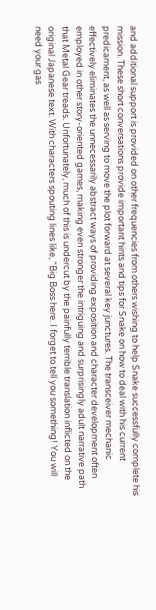and additional support is provided on other frequencies from others wishing to help Snake successfully complete his mission. These short conversations provide important hints and tips for Snake on how to deal with his current predicament, as well as serving to move the plot forward at several key junctures. The transceiver mechanic effectively eliminates the unnecessarily abstract ways of providing exposition and character development often employed in other story-oriented games, making even stronger the intriguing and surprisingly adult narrative path that Metal Gear treads. Unfortunately, much of this is undercut by the painfully terrible translation inflicted on the original Japanese text. With characters spouting lines like, “Big Boss here. I forget to tell you something! You will need your gas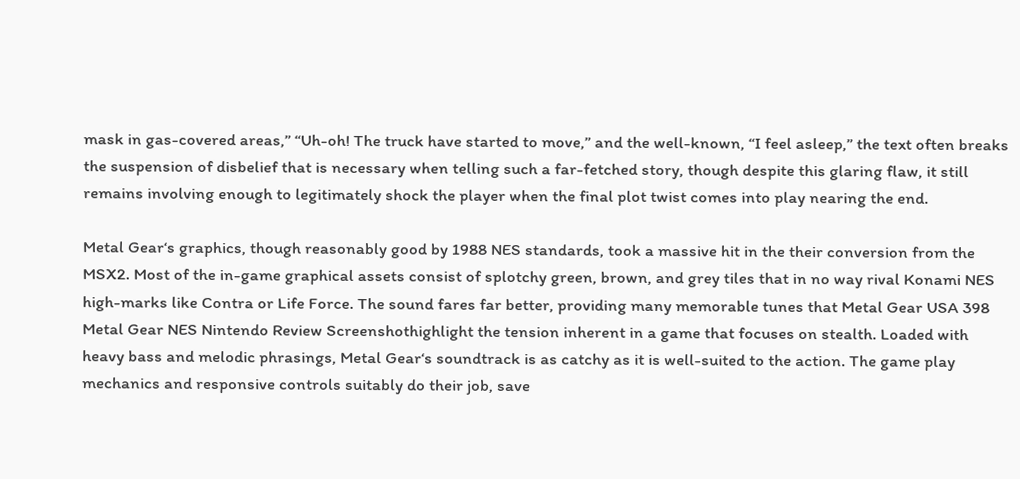mask in gas-covered areas,” “Uh-oh! The truck have started to move,” and the well-known, “I feel asleep,” the text often breaks the suspension of disbelief that is necessary when telling such a far-fetched story, though despite this glaring flaw, it still remains involving enough to legitimately shock the player when the final plot twist comes into play nearing the end.

Metal Gear‘s graphics, though reasonably good by 1988 NES standards, took a massive hit in the their conversion from the MSX2. Most of the in-game graphical assets consist of splotchy green, brown, and grey tiles that in no way rival Konami NES high-marks like Contra or Life Force. The sound fares far better, providing many memorable tunes that Metal Gear USA 398 Metal Gear NES Nintendo Review Screenshothighlight the tension inherent in a game that focuses on stealth. Loaded with heavy bass and melodic phrasings, Metal Gear‘s soundtrack is as catchy as it is well-suited to the action. The game play mechanics and responsive controls suitably do their job, save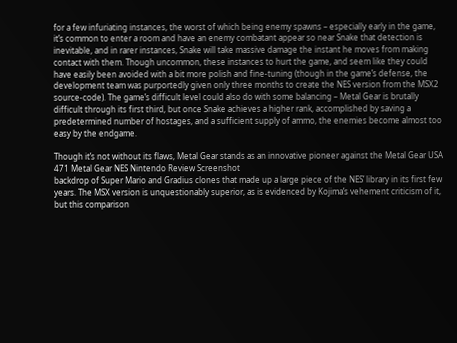for a few infuriating instances, the worst of which being enemy spawns – especially early in the game, it’s common to enter a room and have an enemy combatant appear so near Snake that detection is inevitable, and in rarer instances, Snake will take massive damage the instant he moves from making contact with them. Though uncommon, these instances to hurt the game, and seem like they could have easily been avoided with a bit more polish and fine-tuning (though in the game’s defense, the development team was purportedly given only three months to create the NES version from the MSX2 source-code). The game’s difficult level could also do with some balancing – Metal Gear is brutally difficult through its first third, but once Snake achieves a higher rank, accomplished by saving a predetermined number of hostages, and a sufficient supply of ammo, the enemies become almost too easy by the endgame.

Though it’s not without its flaws, Metal Gear stands as an innovative pioneer against the Metal Gear USA 471 Metal Gear NES Nintendo Review Screenshot
backdrop of Super Mario and Gradius clones that made up a large piece of the NES’ library in its first few years. The MSX version is unquestionably superior, as is evidenced by Kojima’s vehement criticism of it, but this comparison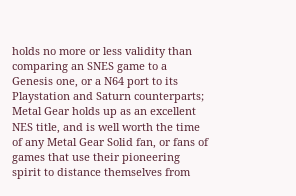holds no more or less validity than comparing an SNES game to a Genesis one, or a N64 port to its Playstation and Saturn counterparts; Metal Gear holds up as an excellent NES title, and is well worth the time of any Metal Gear Solid fan, or fans of games that use their pioneering spirit to distance themselves from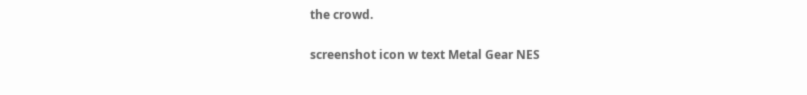the crowd.

screenshot icon w text Metal Gear NES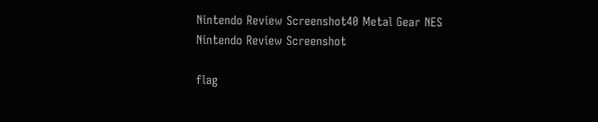Nintendo Review Screenshot40 Metal Gear NES Nintendo Review Screenshot

flag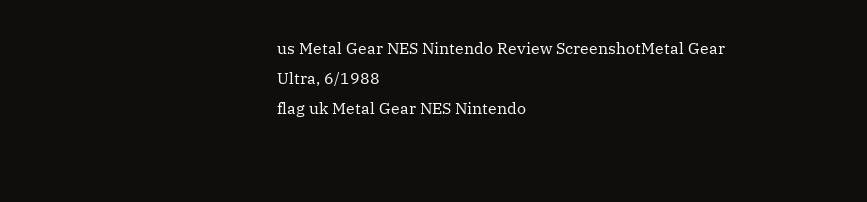us Metal Gear NES Nintendo Review ScreenshotMetal Gear
Ultra, 6/1988
flag uk Metal Gear NES Nintendo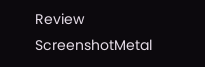Review ScreenshotMetal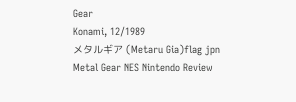Gear
Konami, 12/1989
メタルギア (Metaru Gia)flag jpn Metal Gear NES Nintendo Review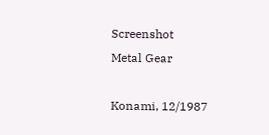Screenshot
Metal Gear

Konami, 12/1987